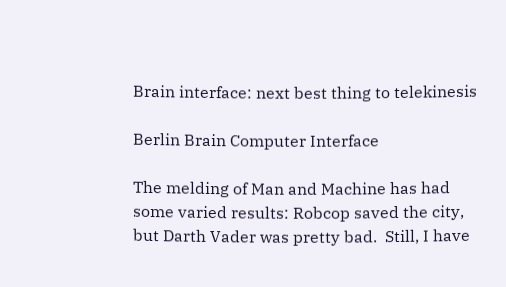Brain interface: next best thing to telekinesis

Berlin Brain Computer Interface

The melding of Man and Machine has had some varied results: Robcop saved the city, but Darth Vader was pretty bad.  Still, I have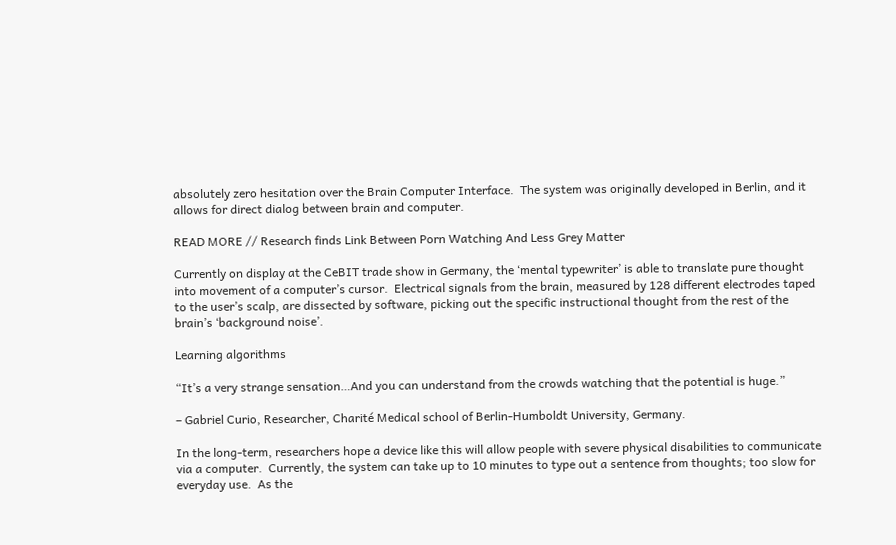absolutely zero hesitation over the Brain Computer Interface.  The system was originally developed in Berlin, and it allows for direct dialog between brain and computer.

READ MORE // Research finds Link Between Porn Watching And Less Grey Matter

Currently on display at the CeBIT trade show in Germany, the ‘mental typewriter’ is able to translate pure thought into movement of a computer’s cursor.  Electrical signals from the brain, measured by 128 different electrodes taped to the user’s scalp, are dissected by software, picking out the specific instructional thought from the rest of the brain’s ‘background noise’.

Learning algorithms

“It’s a very strange sensation…And you can understand from the crowds watching that the potential is huge.”

– Gabriel Curio, Researcher, Charité Medical school of Berlin-Humboldt University, Germany.

In the long-term, researchers hope a device like this will allow people with severe physical disabilities to communicate via a computer.  Currently, the system can take up to 10 minutes to type out a sentence from thoughts; too slow for everyday use.  As the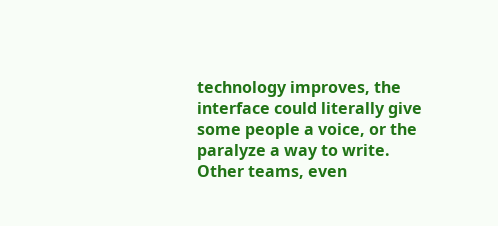technology improves, the interface could literally give some people a voice, or the paralyze a way to write.  Other teams, even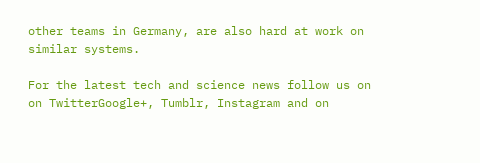other teams in Germany, are also hard at work on similar systems.

For the latest tech and science news follow us on
on TwitterGoogle+, Tumblr, Instagram and on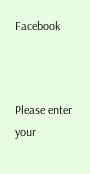Facebook



Please enter your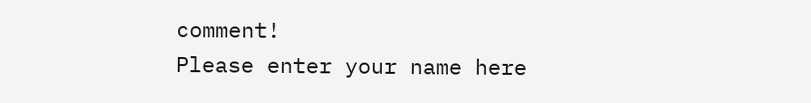comment!
Please enter your name here